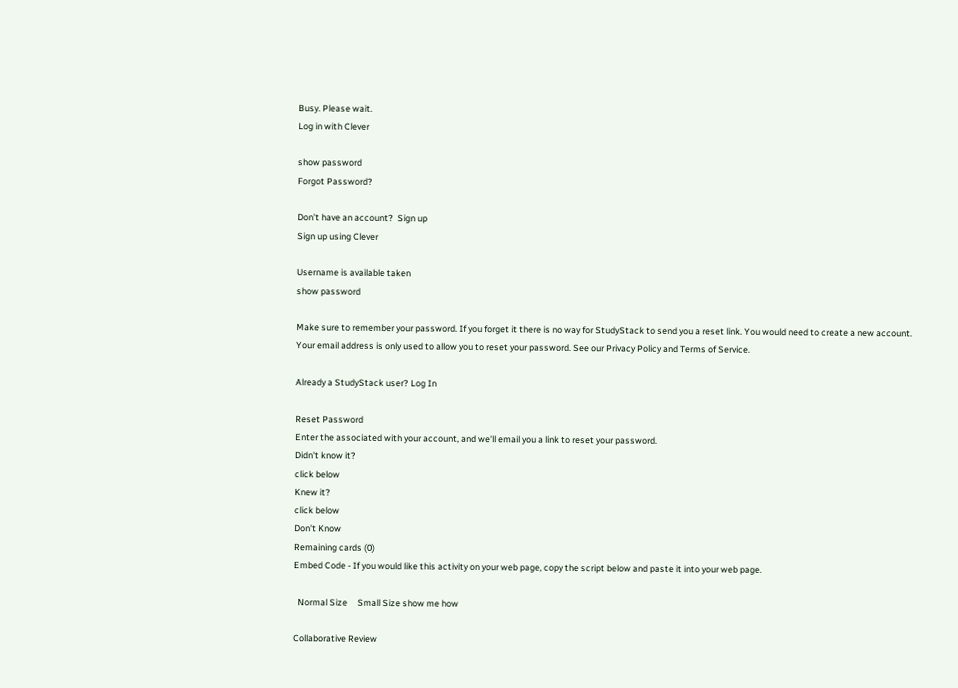Busy. Please wait.
Log in with Clever

show password
Forgot Password?

Don't have an account?  Sign up
Sign up using Clever

Username is available taken
show password

Make sure to remember your password. If you forget it there is no way for StudyStack to send you a reset link. You would need to create a new account.
Your email address is only used to allow you to reset your password. See our Privacy Policy and Terms of Service.

Already a StudyStack user? Log In

Reset Password
Enter the associated with your account, and we'll email you a link to reset your password.
Didn't know it?
click below
Knew it?
click below
Don't Know
Remaining cards (0)
Embed Code - If you would like this activity on your web page, copy the script below and paste it into your web page.

  Normal Size     Small Size show me how

Collaborative Review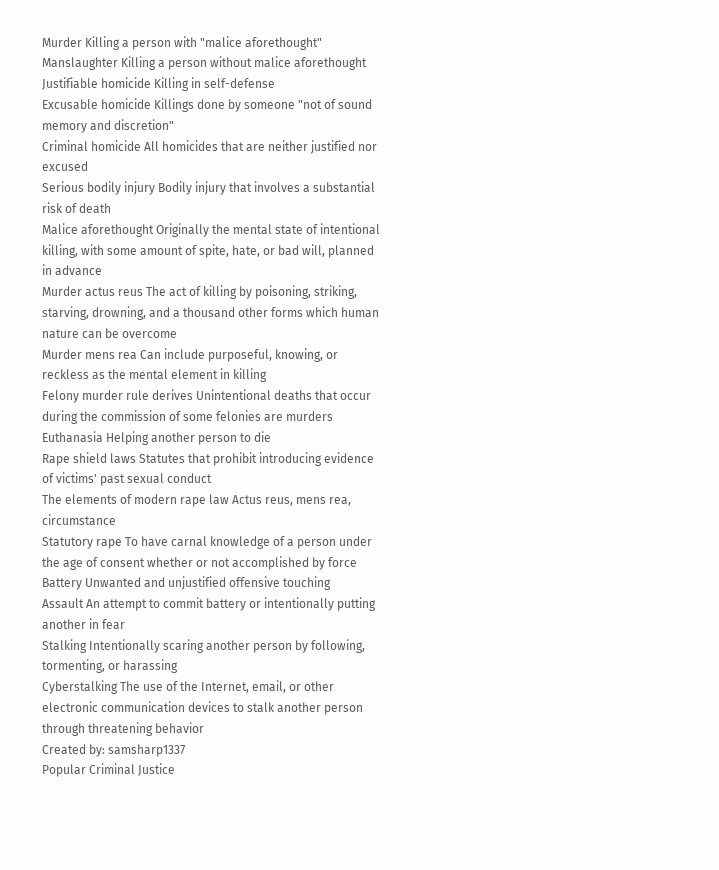Murder Killing a person with "malice aforethought"
Manslaughter Killing a person without malice aforethought
Justifiable homicide Killing in self-defense
Excusable homicide Killings done by someone "not of sound memory and discretion"
Criminal homicide All homicides that are neither justified nor excused
Serious bodily injury Bodily injury that involves a substantial risk of death
Malice aforethought Originally the mental state of intentional killing, with some amount of spite, hate, or bad will, planned in advance
Murder actus reus The act of killing by poisoning, striking, starving, drowning, and a thousand other forms which human nature can be overcome
Murder mens rea Can include purposeful, knowing, or reckless as the mental element in killing
Felony murder rule derives Unintentional deaths that occur during the commission of some felonies are murders
Euthanasia Helping another person to die
Rape shield laws Statutes that prohibit introducing evidence of victims' past sexual conduct
The elements of modern rape law Actus reus, mens rea, circumstance
Statutory rape To have carnal knowledge of a person under the age of consent whether or not accomplished by force
Battery Unwanted and unjustified offensive touching
Assault An attempt to commit battery or intentionally putting another in fear
Stalking Intentionally scaring another person by following, tormenting, or harassing
Cyberstalking The use of the Internet, email, or other electronic communication devices to stalk another person through threatening behavior
Created by: samsharp1337
Popular Criminal Justice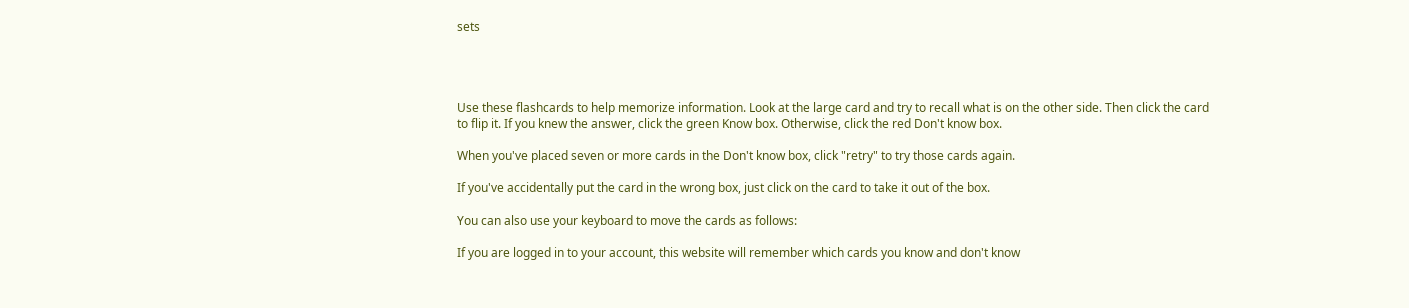sets




Use these flashcards to help memorize information. Look at the large card and try to recall what is on the other side. Then click the card to flip it. If you knew the answer, click the green Know box. Otherwise, click the red Don't know box.

When you've placed seven or more cards in the Don't know box, click "retry" to try those cards again.

If you've accidentally put the card in the wrong box, just click on the card to take it out of the box.

You can also use your keyboard to move the cards as follows:

If you are logged in to your account, this website will remember which cards you know and don't know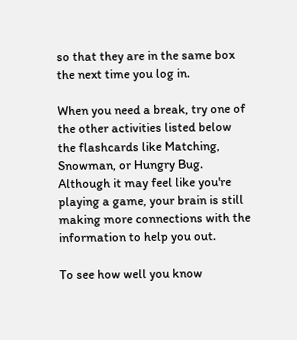so that they are in the same box the next time you log in.

When you need a break, try one of the other activities listed below the flashcards like Matching, Snowman, or Hungry Bug. Although it may feel like you're playing a game, your brain is still making more connections with the information to help you out.

To see how well you know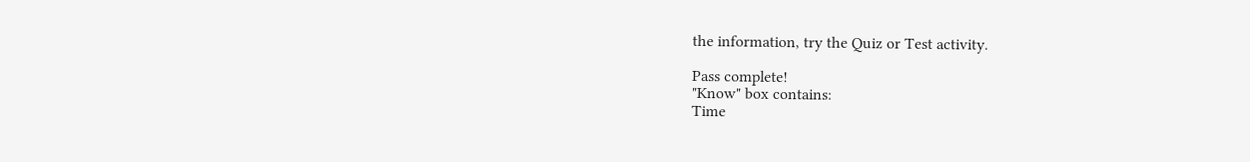the information, try the Quiz or Test activity.

Pass complete!
"Know" box contains:
Time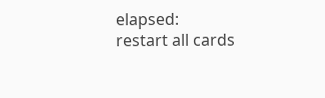elapsed:
restart all cards